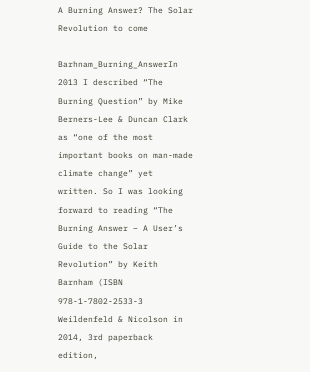A Burning Answer? The Solar Revolution to come

Barhnam_Burning_AnswerIn 2013 I described “The Burning Question” by Mike Berners-Lee & Duncan Clark as “one of the most important books on man-made climate change” yet written. So I was looking forward to reading “The Burning Answer – A User’s Guide to the Solar Revolution” by Keith Barnham (ISBN 978-1-7802-2533-3 Weildenfeld & Nicolson in 2014, 3rd paperback edition,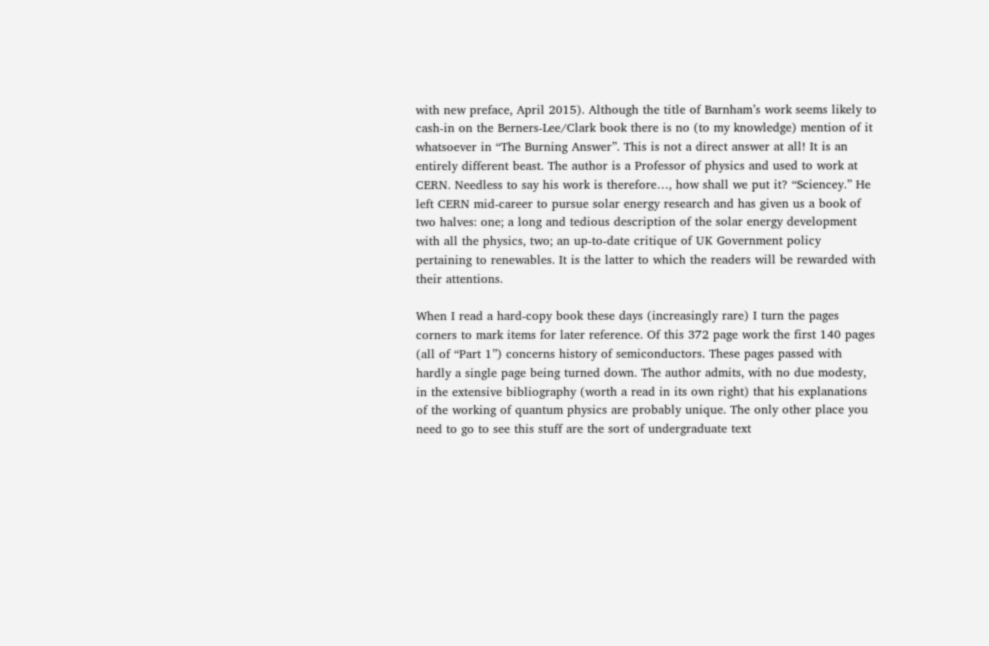with new preface, April 2015). Although the title of Barnham’s work seems likely to cash-in on the Berners-Lee/Clark book there is no (to my knowledge) mention of it whatsoever in “The Burning Answer”. This is not a direct answer at all! It is an entirely different beast. The author is a Professor of physics and used to work at CERN. Needless to say his work is therefore…, how shall we put it? “Sciencey.” He left CERN mid-career to pursue solar energy research and has given us a book of two halves: one; a long and tedious description of the solar energy development with all the physics, two; an up-to-date critique of UK Government policy pertaining to renewables. It is the latter to which the readers will be rewarded with their attentions.

When I read a hard-copy book these days (increasingly rare) I turn the pages corners to mark items for later reference. Of this 372 page work the first 140 pages (all of “Part 1”) concerns history of semiconductors. These pages passed with hardly a single page being turned down. The author admits, with no due modesty, in the extensive bibliography (worth a read in its own right) that his explanations of the working of quantum physics are probably unique. The only other place you need to go to see this stuff are the sort of undergraduate text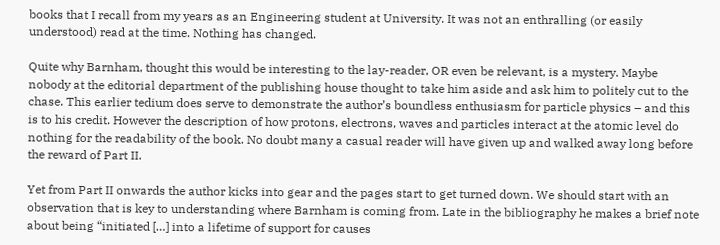books that I recall from my years as an Engineering student at University. It was not an enthralling (or easily understood) read at the time. Nothing has changed.

Quite why Barnham, thought this would be interesting to the lay-reader, OR even be relevant, is a mystery. Maybe nobody at the editorial department of the publishing house thought to take him aside and ask him to politely cut to the chase. This earlier tedium does serve to demonstrate the author’s boundless enthusiasm for particle physics – and this is to his credit. However the description of how protons, electrons, waves and particles interact at the atomic level do nothing for the readability of the book. No doubt many a casual reader will have given up and walked away long before the reward of Part II.

Yet from Part II onwards the author kicks into gear and the pages start to get turned down. We should start with an observation that is key to understanding where Barnham is coming from. Late in the bibliography he makes a brief note about being “initiated […] into a lifetime of support for causes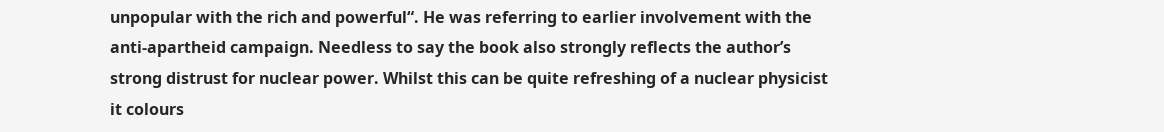unpopular with the rich and powerful“. He was referring to earlier involvement with the anti-apartheid campaign. Needless to say the book also strongly reflects the author’s strong distrust for nuclear power. Whilst this can be quite refreshing of a nuclear physicist it colours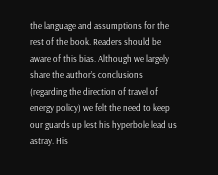the language and assumptions for the rest of the book. Readers should be aware of this bias. Although we largely share the author’s conclusions (regarding the direction of travel of energy policy) we felt the need to keep our guards up lest his hyperbole lead us astray. His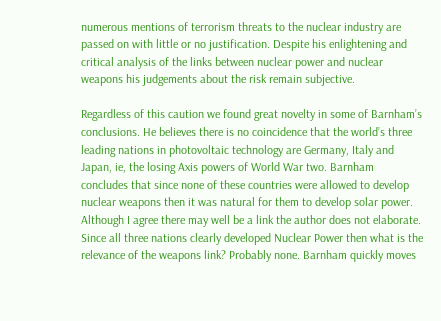numerous mentions of terrorism threats to the nuclear industry are passed on with little or no justification. Despite his enlightening and critical analysis of the links between nuclear power and nuclear weapons his judgements about the risk remain subjective.

Regardless of this caution we found great novelty in some of Barnham’s conclusions. He believes there is no coincidence that the world’s three leading nations in photovoltaic technology are Germany, Italy and Japan, ie, the losing Axis powers of World War two. Barnham concludes that since none of these countries were allowed to develop nuclear weapons then it was natural for them to develop solar power. Although I agree there may well be a link the author does not elaborate. Since all three nations clearly developed Nuclear Power then what is the relevance of the weapons link? Probably none. Barnham quickly moves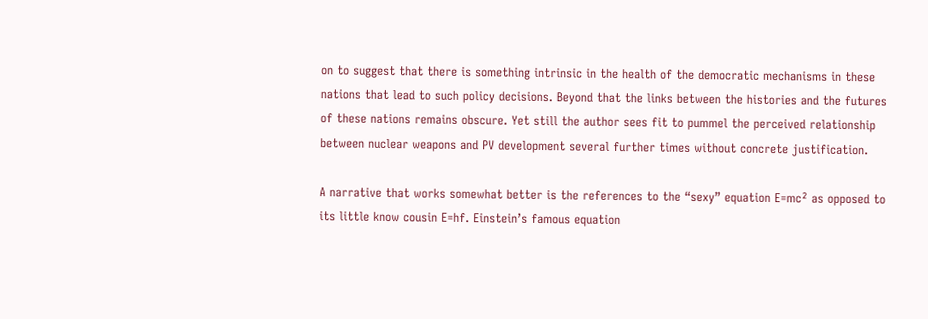on to suggest that there is something intrinsic in the health of the democratic mechanisms in these nations that lead to such policy decisions. Beyond that the links between the histories and the futures of these nations remains obscure. Yet still the author sees fit to pummel the perceived relationship between nuclear weapons and PV development several further times without concrete justification.

A narrative that works somewhat better is the references to the “sexy” equation E=mc² as opposed to its little know cousin E=hf. Einstein’s famous equation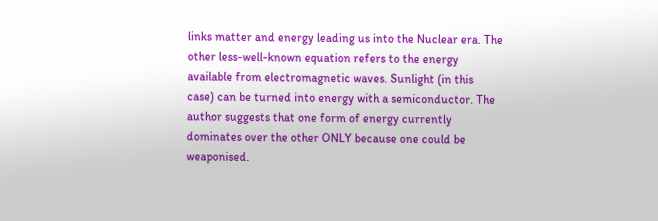links matter and energy leading us into the Nuclear era. The other less-well-known equation refers to the energy available from electromagnetic waves. Sunlight (in this case) can be turned into energy with a semiconductor. The author suggests that one form of energy currently dominates over the other ONLY because one could be weaponised.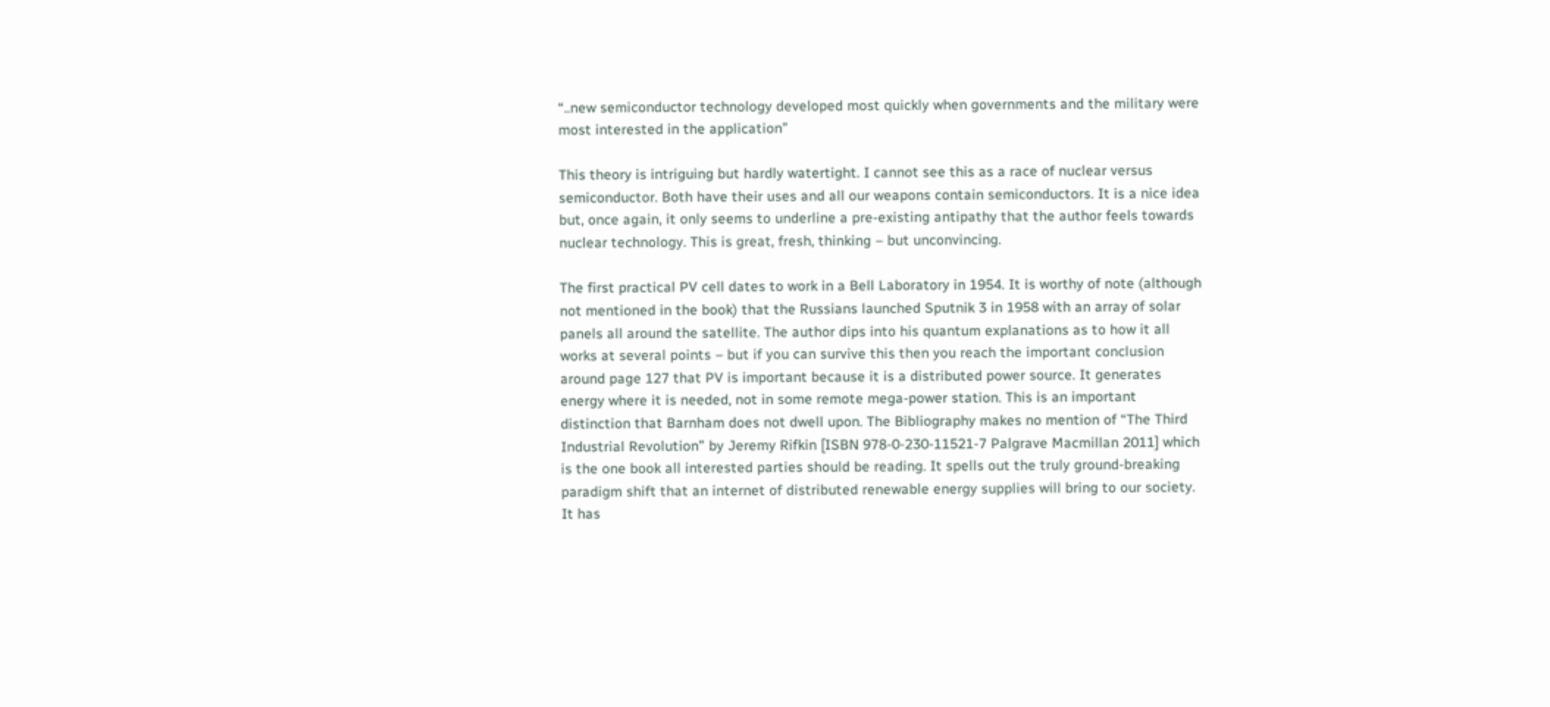“..new semiconductor technology developed most quickly when governments and the military were most interested in the application”

This theory is intriguing but hardly watertight. I cannot see this as a race of nuclear versus semiconductor. Both have their uses and all our weapons contain semiconductors. It is a nice idea but, once again, it only seems to underline a pre-existing antipathy that the author feels towards nuclear technology. This is great, fresh, thinking – but unconvincing.

The first practical PV cell dates to work in a Bell Laboratory in 1954. It is worthy of note (although not mentioned in the book) that the Russians launched Sputnik 3 in 1958 with an array of solar panels all around the satellite. The author dips into his quantum explanations as to how it all works at several points – but if you can survive this then you reach the important conclusion around page 127 that PV is important because it is a distributed power source. It generates energy where it is needed, not in some remote mega-power station. This is an important distinction that Barnham does not dwell upon. The Bibliography makes no mention of “The Third Industrial Revolution” by Jeremy Rifkin [ISBN 978-0-230-11521-7 Palgrave Macmillan 2011] which is the one book all interested parties should be reading. It spells out the truly ground-breaking paradigm shift that an internet of distributed renewable energy supplies will bring to our society. It has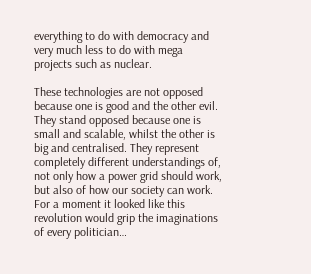everything to do with democracy and very much less to do with mega projects such as nuclear.

These technologies are not opposed because one is good and the other evil. They stand opposed because one is small and scalable, whilst the other is big and centralised. They represent completely different understandings of, not only how a power grid should work, but also of how our society can work. For a moment it looked like this revolution would grip the imaginations of every politician…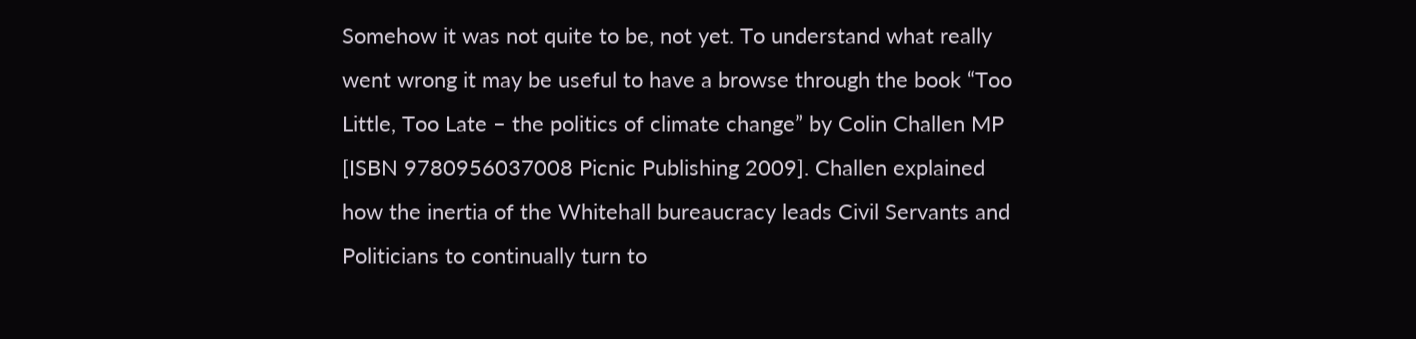Somehow it was not quite to be, not yet. To understand what really went wrong it may be useful to have a browse through the book “Too Little, Too Late – the politics of climate change” by Colin Challen MP [ISBN 9780956037008 Picnic Publishing 2009]. Challen explained how the inertia of the Whitehall bureaucracy leads Civil Servants and Politicians to continually turn to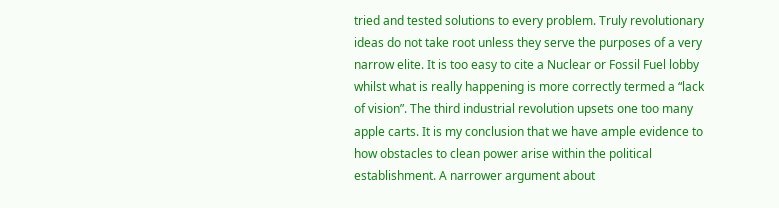tried and tested solutions to every problem. Truly revolutionary ideas do not take root unless they serve the purposes of a very narrow elite. It is too easy to cite a Nuclear or Fossil Fuel lobby whilst what is really happening is more correctly termed a “lack of vision”. The third industrial revolution upsets one too many apple carts. It is my conclusion that we have ample evidence to how obstacles to clean power arise within the political establishment. A narrower argument about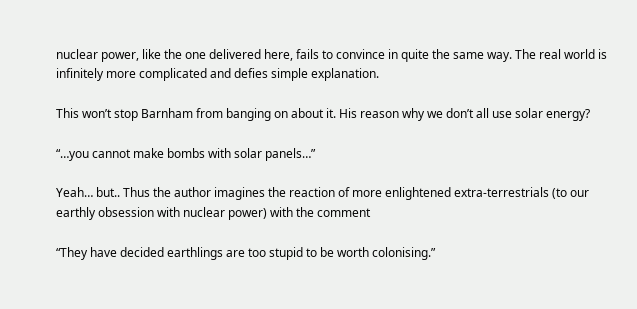nuclear power, like the one delivered here, fails to convince in quite the same way. The real world is infinitely more complicated and defies simple explanation.

This won’t stop Barnham from banging on about it. His reason why we don’t all use solar energy?

“…you cannot make bombs with solar panels…”

Yeah… but.. Thus the author imagines the reaction of more enlightened extra-terrestrials (to our earthly obsession with nuclear power) with the comment

“They have decided earthlings are too stupid to be worth colonising.”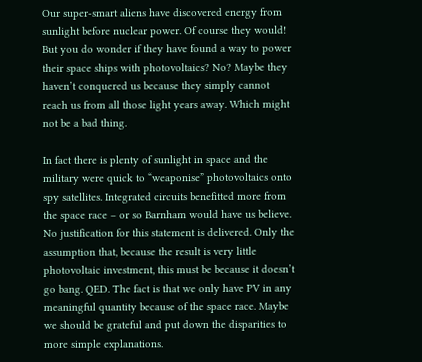Our super-smart aliens have discovered energy from sunlight before nuclear power. Of course they would! But you do wonder if they have found a way to power their space ships with photovoltaics? No? Maybe they haven’t conquered us because they simply cannot reach us from all those light years away. Which might not be a bad thing.

In fact there is plenty of sunlight in space and the military were quick to “weaponise” photovoltaics onto spy satellites. Integrated circuits benefitted more from the space race – or so Barnham would have us believe. No justification for this statement is delivered. Only the assumption that, because the result is very little photovoltaic investment, this must be because it doesn’t go bang. QED. The fact is that we only have PV in any meaningful quantity because of the space race. Maybe we should be grateful and put down the disparities to more simple explanations.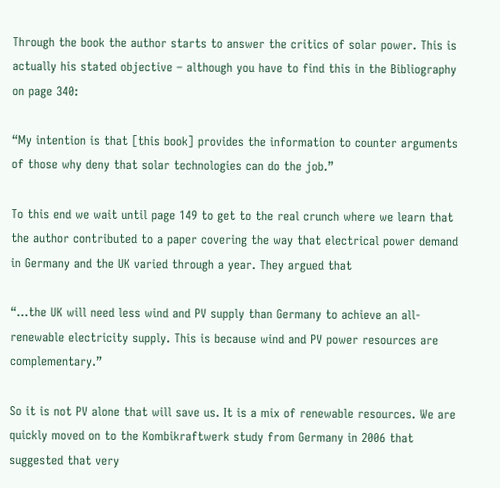Through the book the author starts to answer the critics of solar power. This is actually his stated objective – although you have to find this in the Bibliography on page 340:

“My intention is that [this book] provides the information to counter arguments of those why deny that solar technologies can do the job.”

To this end we wait until page 149 to get to the real crunch where we learn that the author contributed to a paper covering the way that electrical power demand in Germany and the UK varied through a year. They argued that

“…the UK will need less wind and PV supply than Germany to achieve an all-renewable electricity supply. This is because wind and PV power resources are complementary.”

So it is not PV alone that will save us. It is a mix of renewable resources. We are quickly moved on to the Kombikraftwerk study from Germany in 2006 that suggested that very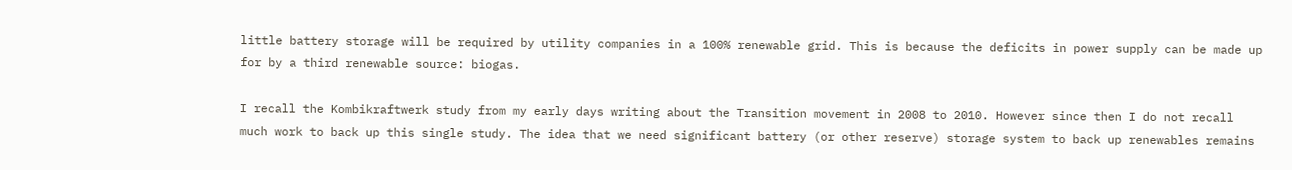little battery storage will be required by utility companies in a 100% renewable grid. This is because the deficits in power supply can be made up for by a third renewable source: biogas.

I recall the Kombikraftwerk study from my early days writing about the Transition movement in 2008 to 2010. However since then I do not recall much work to back up this single study. The idea that we need significant battery (or other reserve) storage system to back up renewables remains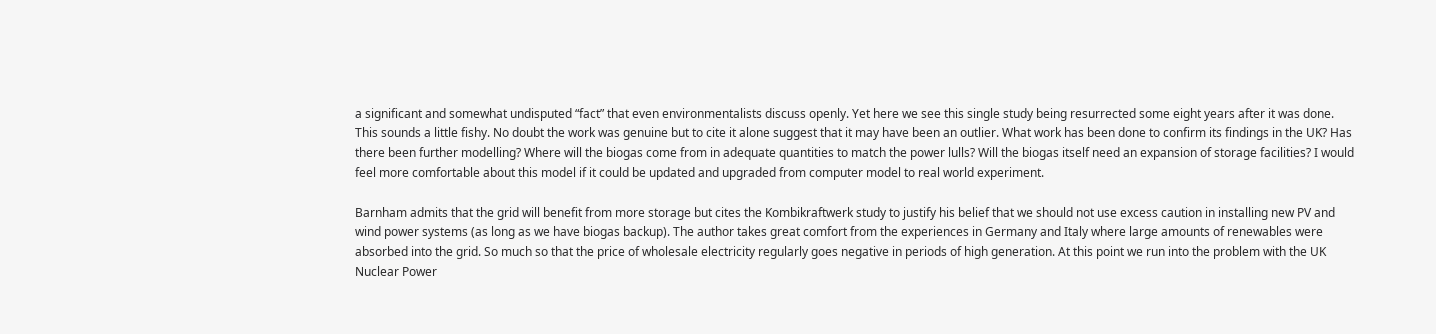a significant and somewhat undisputed “fact” that even environmentalists discuss openly. Yet here we see this single study being resurrected some eight years after it was done. This sounds a little fishy. No doubt the work was genuine but to cite it alone suggest that it may have been an outlier. What work has been done to confirm its findings in the UK? Has there been further modelling? Where will the biogas come from in adequate quantities to match the power lulls? Will the biogas itself need an expansion of storage facilities? I would feel more comfortable about this model if it could be updated and upgraded from computer model to real world experiment.

Barnham admits that the grid will benefit from more storage but cites the Kombikraftwerk study to justify his belief that we should not use excess caution in installing new PV and wind power systems (as long as we have biogas backup). The author takes great comfort from the experiences in Germany and Italy where large amounts of renewables were absorbed into the grid. So much so that the price of wholesale electricity regularly goes negative in periods of high generation. At this point we run into the problem with the UK Nuclear Power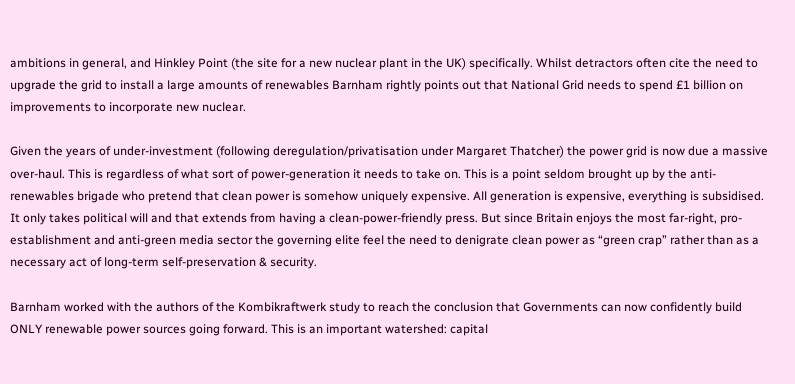ambitions in general, and Hinkley Point (the site for a new nuclear plant in the UK) specifically. Whilst detractors often cite the need to upgrade the grid to install a large amounts of renewables Barnham rightly points out that National Grid needs to spend £1 billion on improvements to incorporate new nuclear.

Given the years of under-investment (following deregulation/privatisation under Margaret Thatcher) the power grid is now due a massive over-haul. This is regardless of what sort of power-generation it needs to take on. This is a point seldom brought up by the anti-renewables brigade who pretend that clean power is somehow uniquely expensive. All generation is expensive, everything is subsidised. It only takes political will and that extends from having a clean-power-friendly press. But since Britain enjoys the most far-right, pro-establishment and anti-green media sector the governing elite feel the need to denigrate clean power as “green crap” rather than as a necessary act of long-term self-preservation & security.

Barnham worked with the authors of the Kombikraftwerk study to reach the conclusion that Governments can now confidently build ONLY renewable power sources going forward. This is an important watershed: capital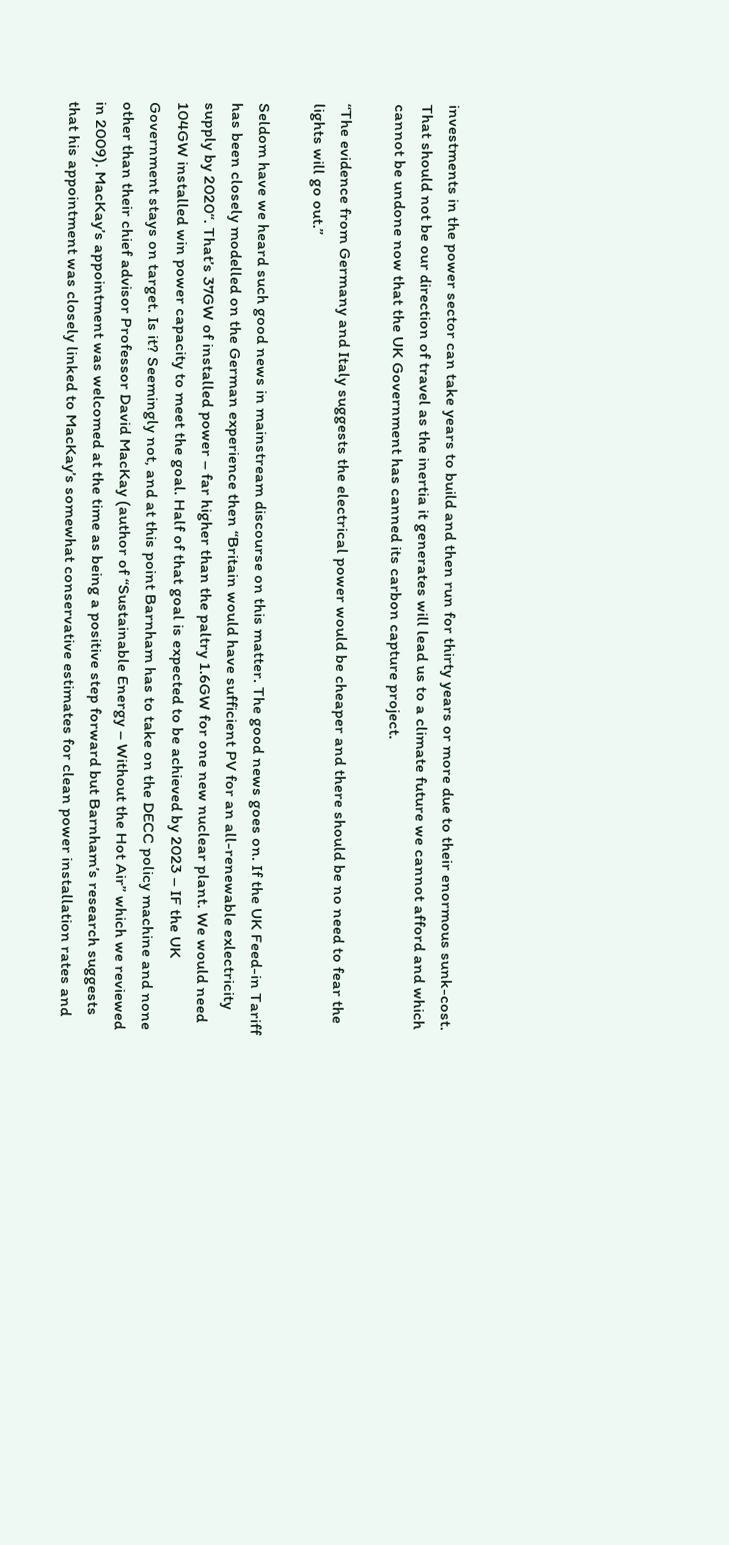investments in the power sector can take years to build and then run for thirty years or more due to their enormous sunk-cost. That should not be our direction of travel as the inertia it generates will lead us to a climate future we cannot afford and which cannot be undone now that the UK Government has canned its carbon capture project.

“The evidence from Germany and Italy suggests the electrical power would be cheaper and there should be no need to fear the lights will go out.”

Seldom have we heard such good news in mainstream discourse on this matter. The good news goes on. If the UK Feed-in Tariff has been closely modelled on the German experience then “Britain would have sufficient PV for an all-renewable exlectricity supply by 2020“. That’s 37GW of installed power – far higher than the paltry 1.6GW for one new nuclear plant. We would need 104GW installed win power capacity to meet the goal. Half of that goal is expected to be achieved by 2023 – IF the UK Government stays on target. Is it? Seemingly not, and at this point Barnham has to take on the DECC policy machine and none other than their chief advisor Professor David MacKay (author of “Sustainable Energy – Without the Hot Air” which we reviewed in 2009). MacKay’s appointment was welcomed at the time as being a positive step forward but Barnham’s research suggests that his appointment was closely linked to MacKay’s somewhat conservative estimates for clean power installation rates and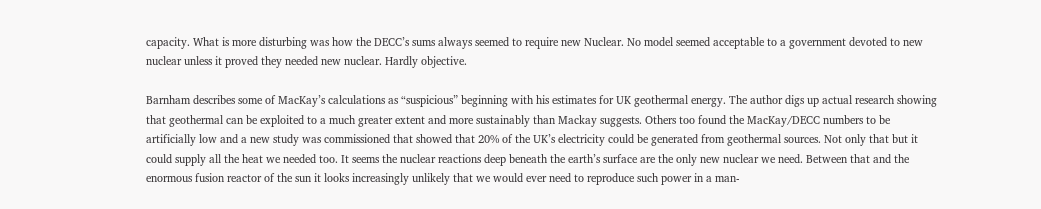capacity. What is more disturbing was how the DECC’s sums always seemed to require new Nuclear. No model seemed acceptable to a government devoted to new nuclear unless it proved they needed new nuclear. Hardly objective.

Barnham describes some of MacKay’s calculations as “suspicious” beginning with his estimates for UK geothermal energy. The author digs up actual research showing that geothermal can be exploited to a much greater extent and more sustainably than Mackay suggests. Others too found the MacKay/DECC numbers to be artificially low and a new study was commissioned that showed that 20% of the UK’s electricity could be generated from geothermal sources. Not only that but it could supply all the heat we needed too. It seems the nuclear reactions deep beneath the earth’s surface are the only new nuclear we need. Between that and the enormous fusion reactor of the sun it looks increasingly unlikely that we would ever need to reproduce such power in a man-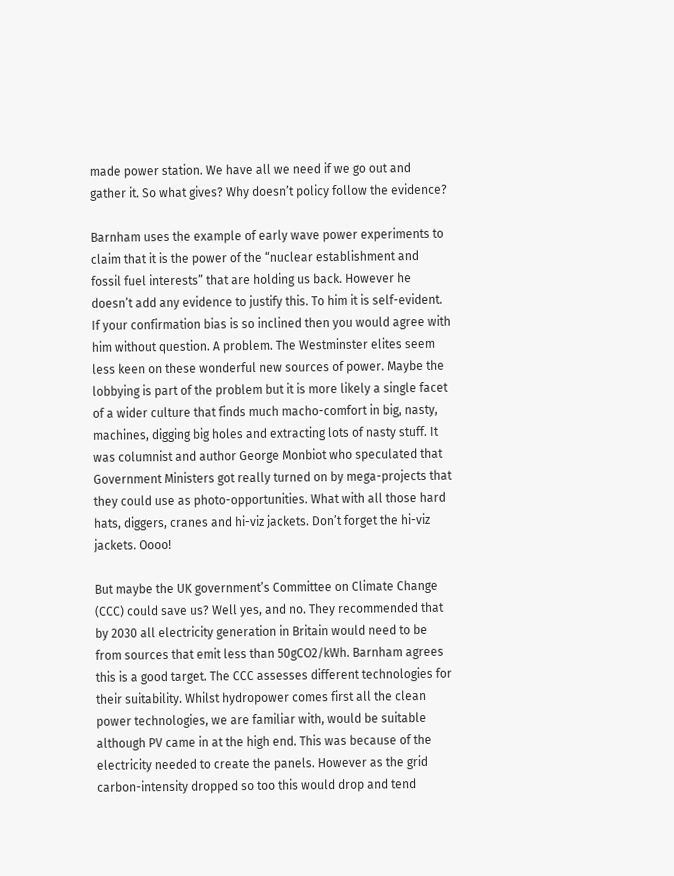made power station. We have all we need if we go out and gather it. So what gives? Why doesn’t policy follow the evidence?

Barnham uses the example of early wave power experiments to claim that it is the power of the “nuclear establishment and fossil fuel interests” that are holding us back. However he doesn’t add any evidence to justify this. To him it is self-evident. If your confirmation bias is so inclined then you would agree with him without question. A problem. The Westminster elites seem less keen on these wonderful new sources of power. Maybe the lobbying is part of the problem but it is more likely a single facet of a wider culture that finds much macho-comfort in big, nasty, machines, digging big holes and extracting lots of nasty stuff. It was columnist and author George Monbiot who speculated that Government Ministers got really turned on by mega-projects that they could use as photo-opportunities. What with all those hard hats, diggers, cranes and hi-viz jackets. Don’t forget the hi-viz jackets. Oooo!

But maybe the UK government’s Committee on Climate Change (CCC) could save us? Well yes, and no. They recommended that by 2030 all electricity generation in Britain would need to be from sources that emit less than 50gCO2/kWh. Barnham agrees this is a good target. The CCC assesses different technologies for their suitability. Whilst hydropower comes first all the clean power technologies, we are familiar with, would be suitable although PV came in at the high end. This was because of the electricity needed to create the panels. However as the grid carbon-intensity dropped so too this would drop and tend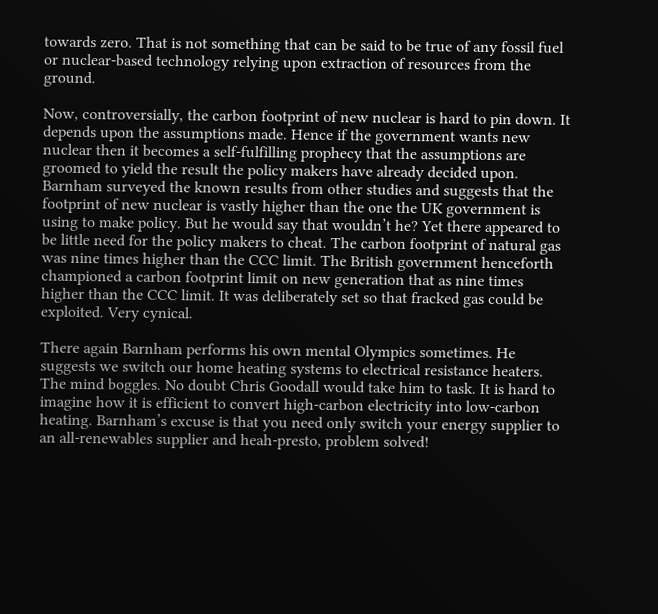towards zero. That is not something that can be said to be true of any fossil fuel or nuclear-based technology relying upon extraction of resources from the ground.

Now, controversially, the carbon footprint of new nuclear is hard to pin down. It depends upon the assumptions made. Hence if the government wants new nuclear then it becomes a self-fulfilling prophecy that the assumptions are groomed to yield the result the policy makers have already decided upon. Barnham surveyed the known results from other studies and suggests that the footprint of new nuclear is vastly higher than the one the UK government is using to make policy. But he would say that wouldn’t he? Yet there appeared to be little need for the policy makers to cheat. The carbon footprint of natural gas was nine times higher than the CCC limit. The British government henceforth championed a carbon footprint limit on new generation that as nine times higher than the CCC limit. It was deliberately set so that fracked gas could be exploited. Very cynical.

There again Barnham performs his own mental Olympics sometimes. He suggests we switch our home heating systems to electrical resistance heaters. The mind boggles. No doubt Chris Goodall would take him to task. It is hard to imagine how it is efficient to convert high-carbon electricity into low-carbon heating. Barnham’s excuse is that you need only switch your energy supplier to an all-renewables supplier and heah-presto, problem solved!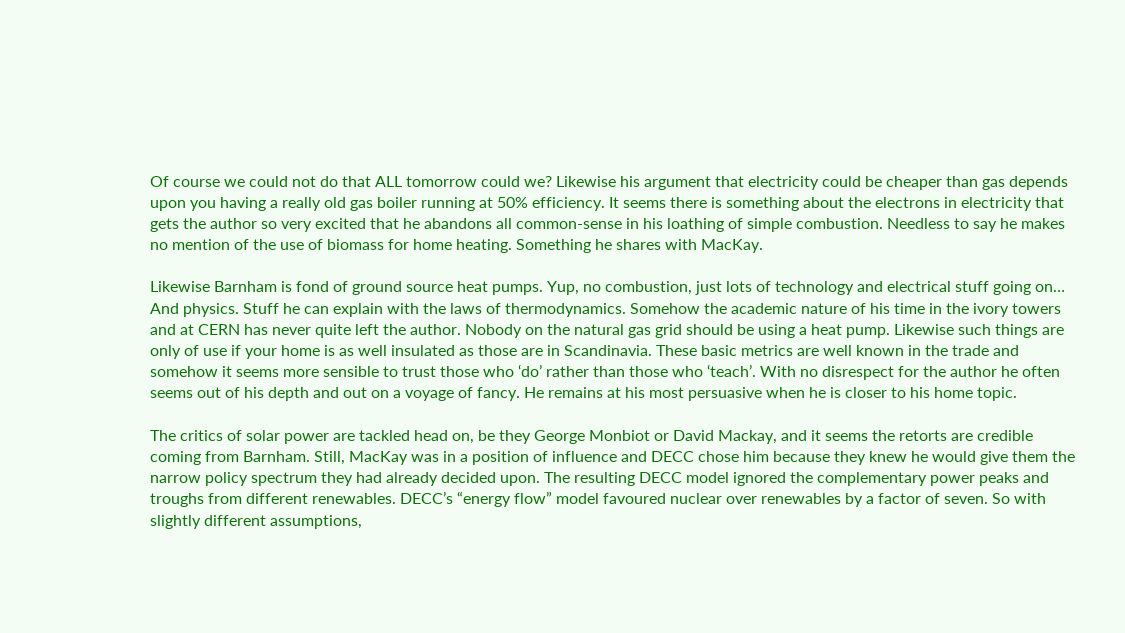Of course we could not do that ALL tomorrow could we? Likewise his argument that electricity could be cheaper than gas depends upon you having a really old gas boiler running at 50% efficiency. It seems there is something about the electrons in electricity that gets the author so very excited that he abandons all common-sense in his loathing of simple combustion. Needless to say he makes no mention of the use of biomass for home heating. Something he shares with MacKay.

Likewise Barnham is fond of ground source heat pumps. Yup, no combustion, just lots of technology and electrical stuff going on… And physics. Stuff he can explain with the laws of thermodynamics. Somehow the academic nature of his time in the ivory towers and at CERN has never quite left the author. Nobody on the natural gas grid should be using a heat pump. Likewise such things are only of use if your home is as well insulated as those are in Scandinavia. These basic metrics are well known in the trade and somehow it seems more sensible to trust those who ‘do’ rather than those who ‘teach’. With no disrespect for the author he often seems out of his depth and out on a voyage of fancy. He remains at his most persuasive when he is closer to his home topic.

The critics of solar power are tackled head on, be they George Monbiot or David Mackay, and it seems the retorts are credible coming from Barnham. Still, MacKay was in a position of influence and DECC chose him because they knew he would give them the narrow policy spectrum they had already decided upon. The resulting DECC model ignored the complementary power peaks and troughs from different renewables. DECC’s “energy flow” model favoured nuclear over renewables by a factor of seven. So with slightly different assumptions,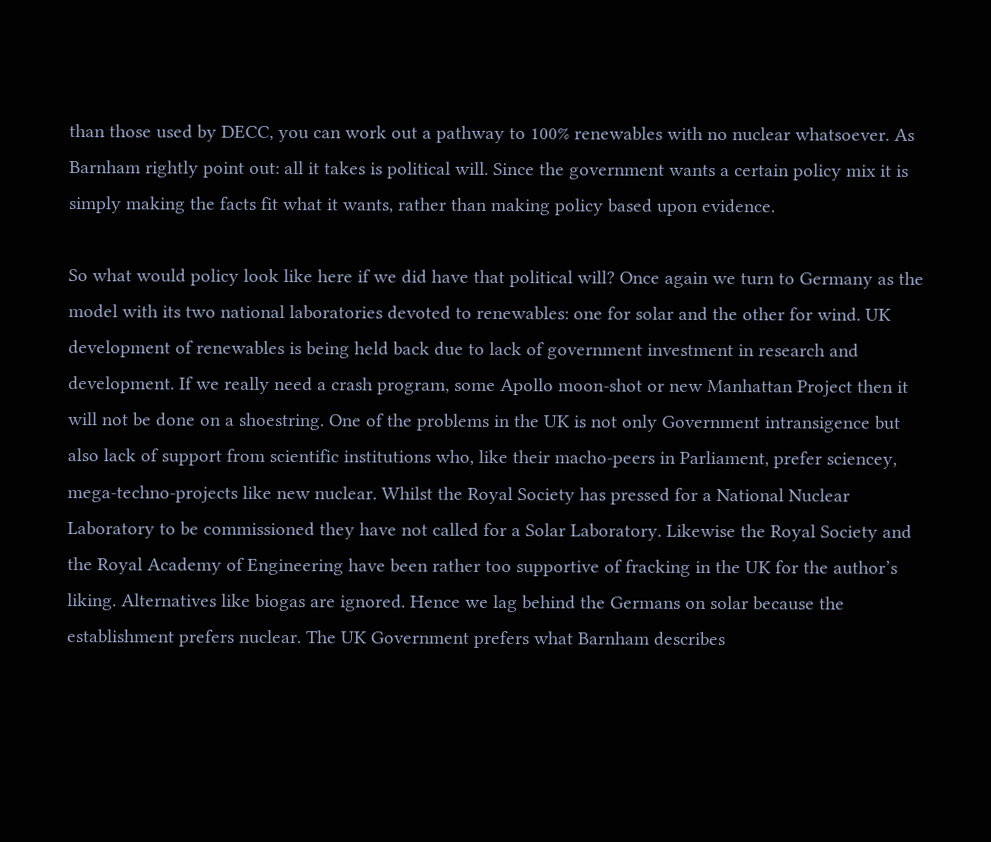than those used by DECC, you can work out a pathway to 100% renewables with no nuclear whatsoever. As Barnham rightly point out: all it takes is political will. Since the government wants a certain policy mix it is simply making the facts fit what it wants, rather than making policy based upon evidence.

So what would policy look like here if we did have that political will? Once again we turn to Germany as the model with its two national laboratories devoted to renewables: one for solar and the other for wind. UK development of renewables is being held back due to lack of government investment in research and development. If we really need a crash program, some Apollo moon-shot or new Manhattan Project then it will not be done on a shoestring. One of the problems in the UK is not only Government intransigence but also lack of support from scientific institutions who, like their macho-peers in Parliament, prefer sciencey, mega-techno-projects like new nuclear. Whilst the Royal Society has pressed for a National Nuclear Laboratory to be commissioned they have not called for a Solar Laboratory. Likewise the Royal Society and the Royal Academy of Engineering have been rather too supportive of fracking in the UK for the author’s liking. Alternatives like biogas are ignored. Hence we lag behind the Germans on solar because the establishment prefers nuclear. The UK Government prefers what Barnham describes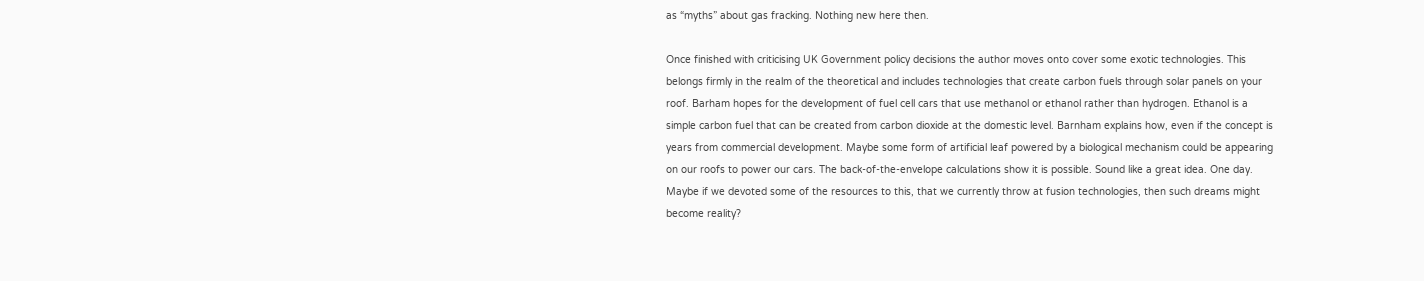as “myths” about gas fracking. Nothing new here then.

Once finished with criticising UK Government policy decisions the author moves onto cover some exotic technologies. This belongs firmly in the realm of the theoretical and includes technologies that create carbon fuels through solar panels on your roof. Barham hopes for the development of fuel cell cars that use methanol or ethanol rather than hydrogen. Ethanol is a simple carbon fuel that can be created from carbon dioxide at the domestic level. Barnham explains how, even if the concept is years from commercial development. Maybe some form of artificial leaf powered by a biological mechanism could be appearing on our roofs to power our cars. The back-of-the-envelope calculations show it is possible. Sound like a great idea. One day. Maybe if we devoted some of the resources to this, that we currently throw at fusion technologies, then such dreams might become reality?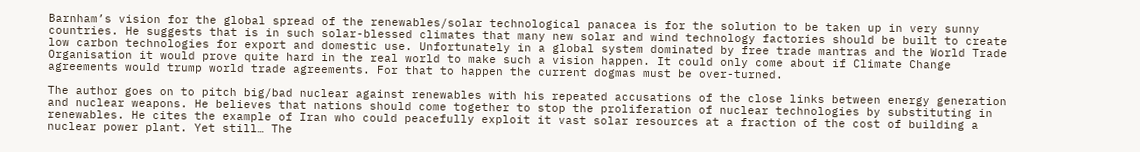Barnham’s vision for the global spread of the renewables/solar technological panacea is for the solution to be taken up in very sunny countries. He suggests that is in such solar-blessed climates that many new solar and wind technology factories should be built to create low carbon technologies for export and domestic use. Unfortunately in a global system dominated by free trade mantras and the World Trade Organisation it would prove quite hard in the real world to make such a vision happen. It could only come about if Climate Change agreements would trump world trade agreements. For that to happen the current dogmas must be over-turned.

The author goes on to pitch big/bad nuclear against renewables with his repeated accusations of the close links between energy generation and nuclear weapons. He believes that nations should come together to stop the proliferation of nuclear technologies by substituting in renewables. He cites the example of Iran who could peacefully exploit it vast solar resources at a fraction of the cost of building a nuclear power plant. Yet still… The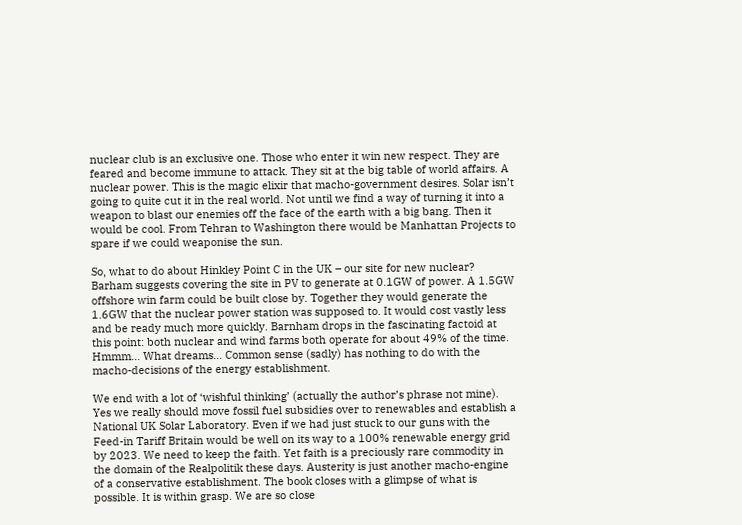nuclear club is an exclusive one. Those who enter it win new respect. They are feared and become immune to attack. They sit at the big table of world affairs. A nuclear power. This is the magic elixir that macho-government desires. Solar isn’t going to quite cut it in the real world. Not until we find a way of turning it into a weapon to blast our enemies off the face of the earth with a big bang. Then it would be cool. From Tehran to Washington there would be Manhattan Projects to spare if we could weaponise the sun.

So, what to do about Hinkley Point C in the UK – our site for new nuclear? Barham suggests covering the site in PV to generate at 0.1GW of power. A 1.5GW offshore win farm could be built close by. Together they would generate the 1.6GW that the nuclear power station was supposed to. It would cost vastly less and be ready much more quickly. Barnham drops in the fascinating factoid at this point: both nuclear and wind farms both operate for about 49% of the time. Hmmm… What dreams… Common sense (sadly) has nothing to do with the macho-decisions of the energy establishment.

We end with a lot of ‘wishful thinking’ (actually the author’s phrase not mine). Yes we really should move fossil fuel subsidies over to renewables and establish a National UK Solar Laboratory. Even if we had just stuck to our guns with the Feed-in Tariff Britain would be well on its way to a 100% renewable energy grid by 2023. We need to keep the faith. Yet faith is a preciously rare commodity in the domain of the Realpolitik these days. Austerity is just another macho-engine of a conservative establishment. The book closes with a glimpse of what is possible. It is within grasp. We are so close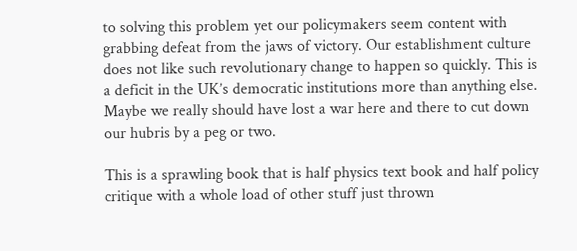to solving this problem yet our policymakers seem content with grabbing defeat from the jaws of victory. Our establishment culture does not like such revolutionary change to happen so quickly. This is a deficit in the UK’s democratic institutions more than anything else. Maybe we really should have lost a war here and there to cut down our hubris by a peg or two.

This is a sprawling book that is half physics text book and half policy critique with a whole load of other stuff just thrown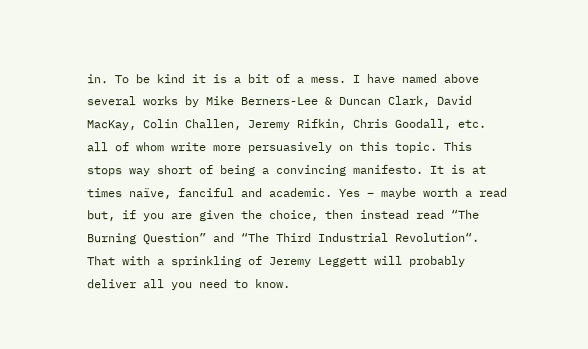in. To be kind it is a bit of a mess. I have named above several works by Mike Berners-Lee & Duncan Clark, David MacKay, Colin Challen, Jeremy Rifkin, Chris Goodall, etc. all of whom write more persuasively on this topic. This stops way short of being a convincing manifesto. It is at times naïve, fanciful and academic. Yes – maybe worth a read but, if you are given the choice, then instead read “The Burning Question” and “The Third Industrial Revolution“. That with a sprinkling of Jeremy Leggett will probably deliver all you need to know.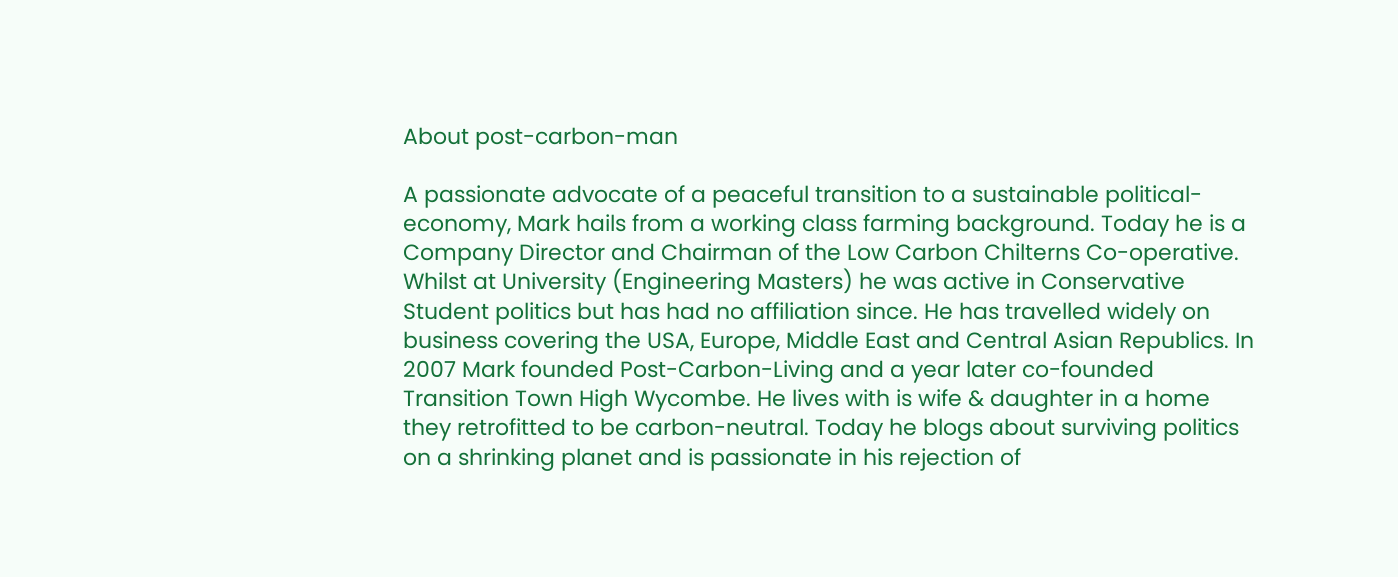About post-carbon-man

A passionate advocate of a peaceful transition to a sustainable political-economy, Mark hails from a working class farming background. Today he is a Company Director and Chairman of the Low Carbon Chilterns Co-operative. Whilst at University (Engineering Masters) he was active in Conservative Student politics but has had no affiliation since. He has travelled widely on business covering the USA, Europe, Middle East and Central Asian Republics. In 2007 Mark founded Post-Carbon-Living and a year later co-founded Transition Town High Wycombe. He lives with is wife & daughter in a home they retrofitted to be carbon-neutral. Today he blogs about surviving politics on a shrinking planet and is passionate in his rejection of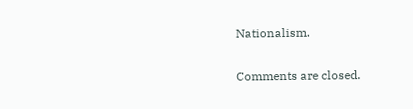Nationalism.

Comments are closed.